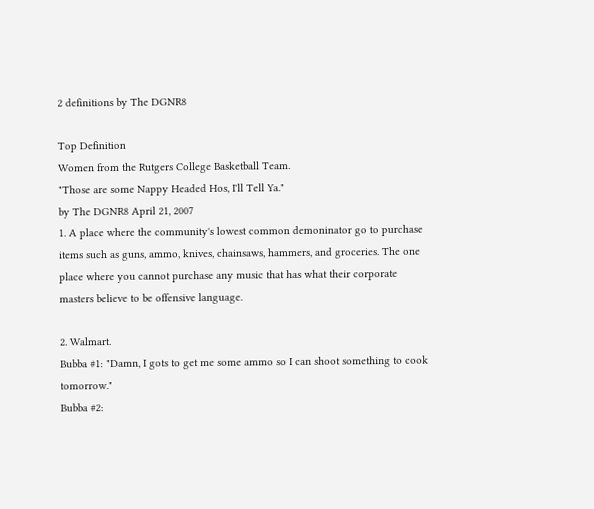2 definitions by The DGNR8

Top Definition
Women from the Rutgers College Basketball Team.
"Those are some Nappy Headed Hos, I'll Tell Ya."
by The DGNR8 April 21, 2007
1. A place where the community's lowest common demoninator go to purchase items such as guns, ammo, knives, chainsaws, hammers, and groceries. The one place where you cannot purchase any music that has what their corporate masters believe to be offensive language.

2. Walmart.
Bubba #1: "Damn, I gots to get me some ammo so I can shoot something to cook tomorrow."
Bubba #2: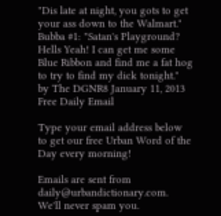"Dis late at night, you gots to get your ass down to the Walmart."
Bubba #1: "Satan's Playground? Hells Yeah! I can get me some Blue Ribbon and find me a fat hog to try to find my dick tonight."
by The DGNR8 January 11, 2013
Free Daily Email

Type your email address below to get our free Urban Word of the Day every morning!

Emails are sent from daily@urbandictionary.com. We'll never spam you.